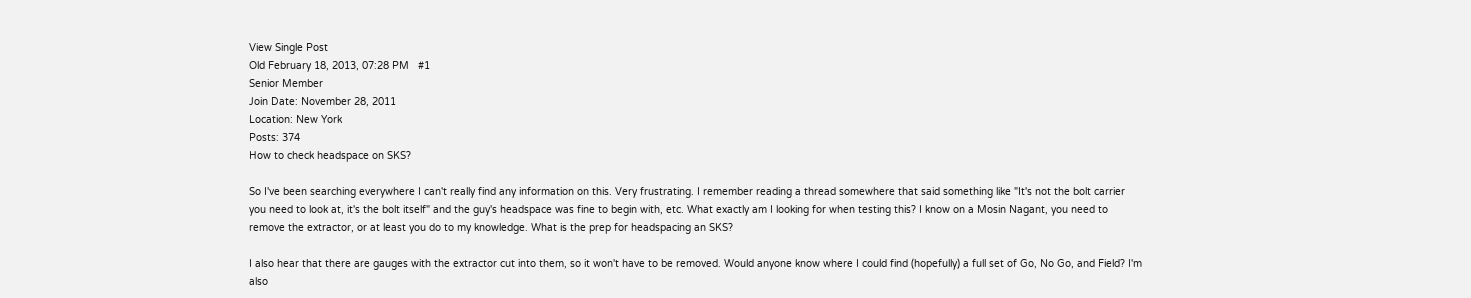View Single Post
Old February 18, 2013, 07:28 PM   #1
Senior Member
Join Date: November 28, 2011
Location: New York
Posts: 374
How to check headspace on SKS?

So I've been searching everywhere I can't really find any information on this. Very frustrating. I remember reading a thread somewhere that said something like "It's not the bolt carrier you need to look at, it's the bolt itself" and the guy's headspace was fine to begin with, etc. What exactly am I looking for when testing this? I know on a Mosin Nagant, you need to remove the extractor, or at least you do to my knowledge. What is the prep for headspacing an SKS?

I also hear that there are gauges with the extractor cut into them, so it won't have to be removed. Would anyone know where I could find (hopefully) a full set of Go, No Go, and Field? I'm also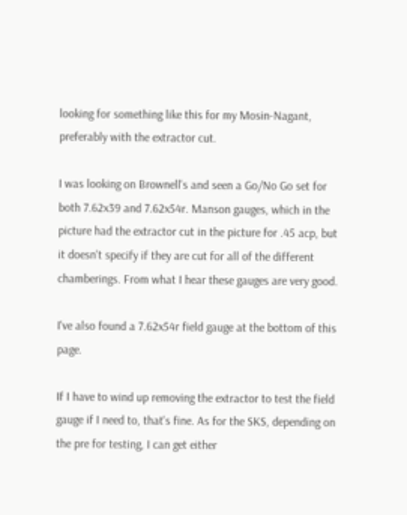looking for something like this for my Mosin-Nagant, preferably with the extractor cut.

I was looking on Brownell's and seen a Go/No Go set for both 7.62x39 and 7.62x54r. Manson gauges, which in the picture had the extractor cut in the picture for .45 acp, but it doesn't specify if they are cut for all of the different chamberings. From what I hear these gauges are very good.

I've also found a 7.62x54r field gauge at the bottom of this page.

If I have to wind up removing the extractor to test the field gauge if I need to, that's fine. As for the SKS, depending on the pre for testing, I can get either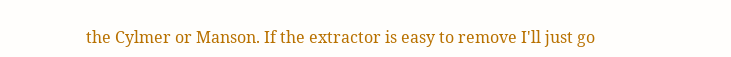the Cylmer or Manson. If the extractor is easy to remove I'll just go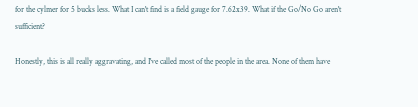for the cylmer for 5 bucks less. What I can't find is a field gauge for 7.62x39. What if the Go/No Go aren't sufficient?

Honestly, this is all really aggravating, and I've called most of the people in the area. None of them have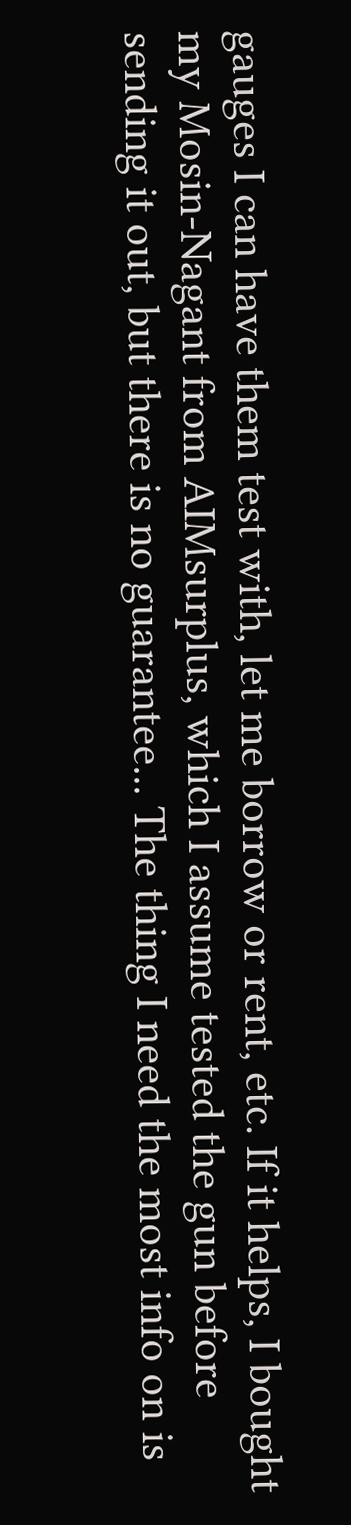gauges I can have them test with, let me borrow or rent, etc. If it helps, I bought my Mosin-Nagant from AIMsurplus, which I assume tested the gun before sending it out, but there is no guarantee... The thing I need the most info on is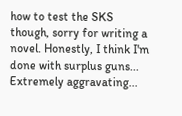how to test the SKS though, sorry for writing a novel. Honestly, I think I'm done with surplus guns... Extremely aggravating...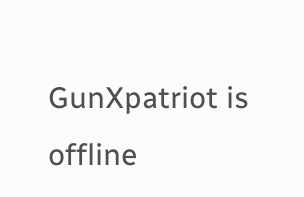GunXpatriot is offline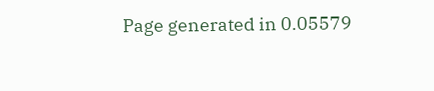Page generated in 0.05579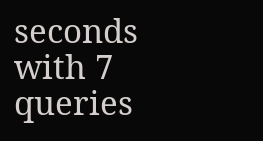seconds with 7 queries